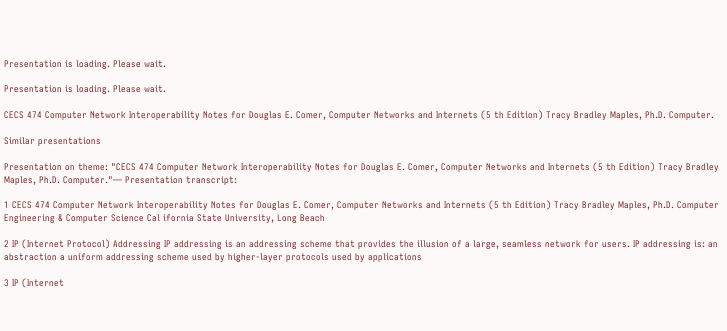Presentation is loading. Please wait.

Presentation is loading. Please wait.

CECS 474 Computer Network Interoperability Notes for Douglas E. Comer, Computer Networks and Internets (5 th Edition) Tracy Bradley Maples, Ph.D. Computer.

Similar presentations

Presentation on theme: "CECS 474 Computer Network Interoperability Notes for Douglas E. Comer, Computer Networks and Internets (5 th Edition) Tracy Bradley Maples, Ph.D. Computer."— Presentation transcript:

1 CECS 474 Computer Network Interoperability Notes for Douglas E. Comer, Computer Networks and Internets (5 th Edition) Tracy Bradley Maples, Ph.D. Computer Engineering & Computer Science Cal ifornia State University, Long Beach

2 IP (Internet Protocol) Addressing IP addressing is an addressing scheme that provides the illusion of a large, seamless network for users. IP addressing is: an abstraction a uniform addressing scheme used by higher-layer protocols used by applications

3 IP (Internet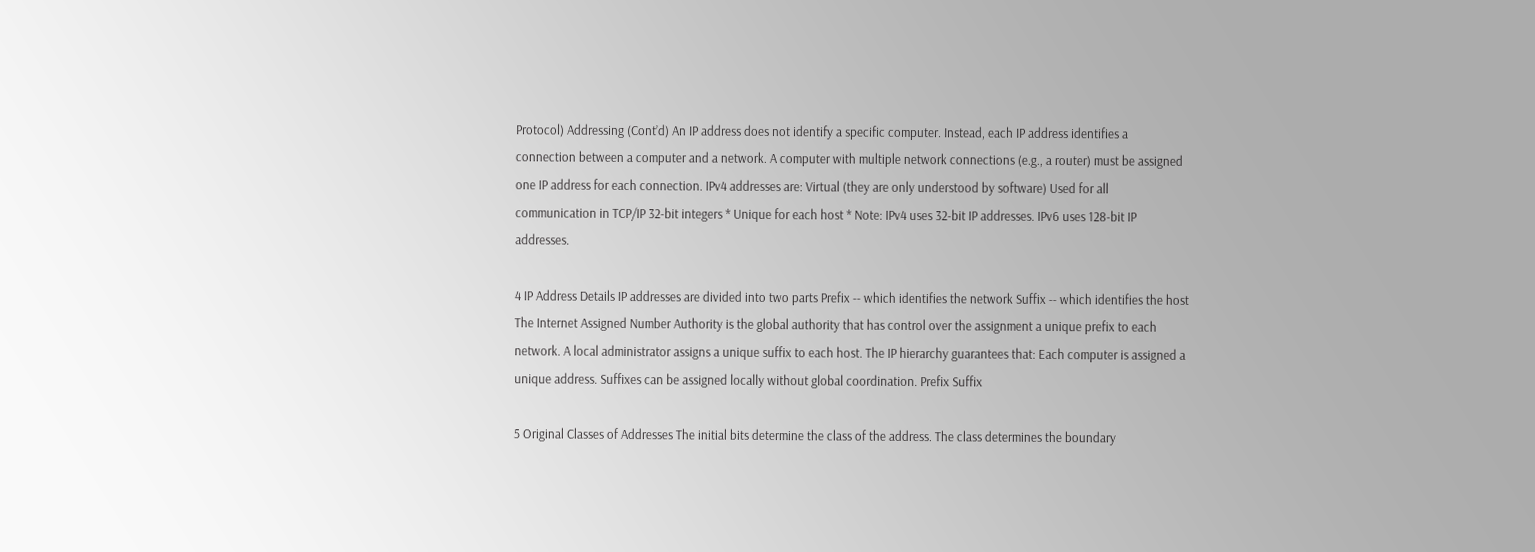Protocol) Addressing (Cont’d) An IP address does not identify a specific computer. Instead, each IP address identifies a connection between a computer and a network. A computer with multiple network connections (e.g., a router) must be assigned one IP address for each connection. IPv4 addresses are: Virtual (they are only understood by software) Used for all communication in TCP/IP 32-bit integers * Unique for each host * Note: IPv4 uses 32-bit IP addresses. IPv6 uses 128-bit IP addresses.

4 IP Address Details IP addresses are divided into two parts Prefix -- which identifies the network Suffix -- which identifies the host The Internet Assigned Number Authority is the global authority that has control over the assignment a unique prefix to each network. A local administrator assigns a unique suffix to each host. The IP hierarchy guarantees that: Each computer is assigned a unique address. Suffixes can be assigned locally without global coordination. Prefix Suffix

5 Original Classes of Addresses The initial bits determine the class of the address. The class determines the boundary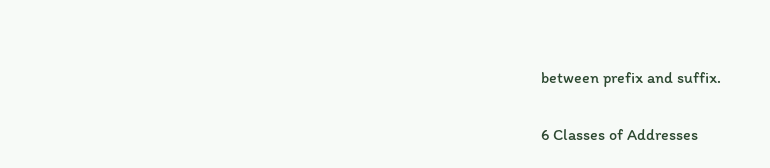between prefix and suffix.

6 Classes of Addresses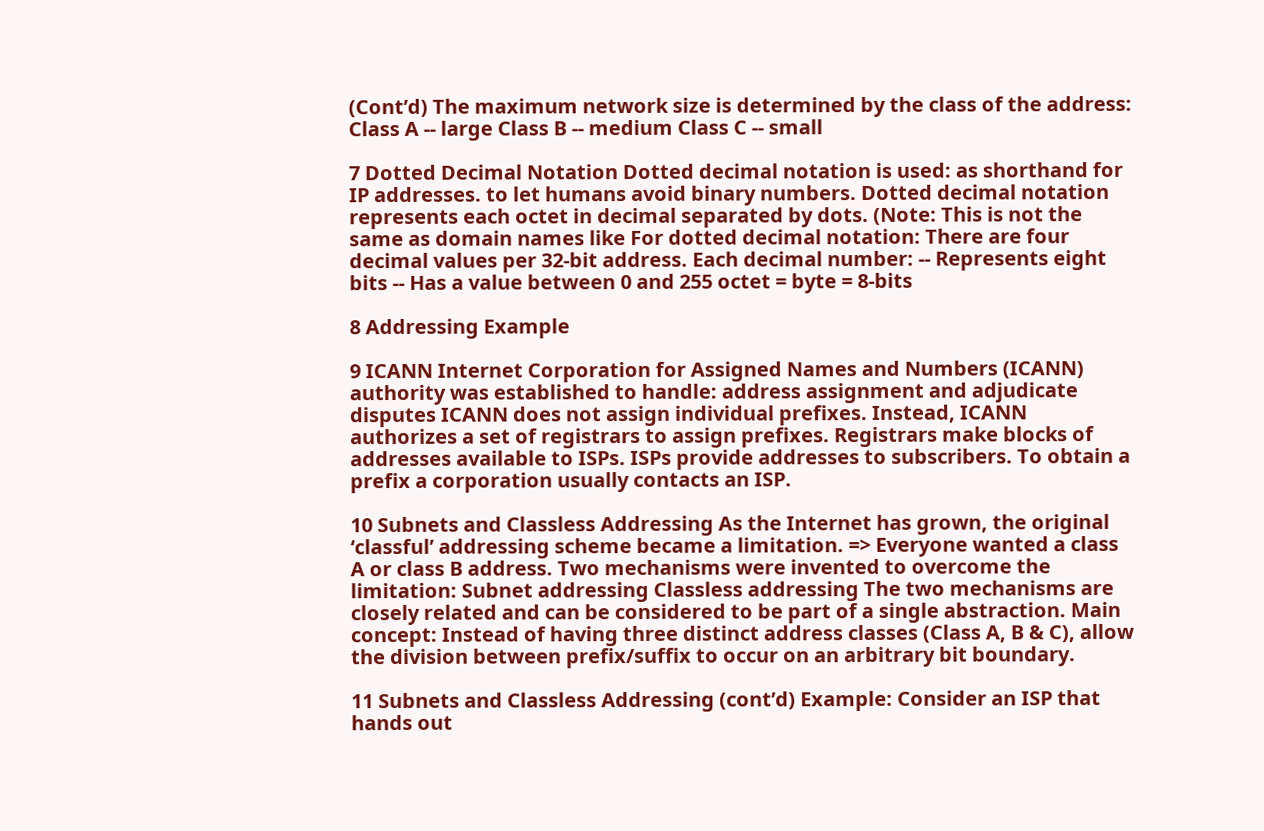(Cont’d) The maximum network size is determined by the class of the address: Class A -- large Class B -- medium Class C -- small

7 Dotted Decimal Notation Dotted decimal notation is used: as shorthand for IP addresses. to let humans avoid binary numbers. Dotted decimal notation represents each octet in decimal separated by dots. (Note: This is not the same as domain names like For dotted decimal notation: There are four decimal values per 32-bit address. Each decimal number: -- Represents eight bits -- Has a value between 0 and 255 octet = byte = 8-bits

8 Addressing Example

9 ICANN Internet Corporation for Assigned Names and Numbers (ICANN) authority was established to handle: address assignment and adjudicate disputes ICANN does not assign individual prefixes. Instead, ICANN authorizes a set of registrars to assign prefixes. Registrars make blocks of addresses available to ISPs. ISPs provide addresses to subscribers. To obtain a prefix a corporation usually contacts an ISP.

10 Subnets and Classless Addressing As the Internet has grown, the original ‘classful’ addressing scheme became a limitation. => Everyone wanted a class A or class B address. Two mechanisms were invented to overcome the limitation: Subnet addressing Classless addressing The two mechanisms are closely related and can be considered to be part of a single abstraction. Main concept: Instead of having three distinct address classes (Class A, B & C), allow the division between prefix/suffix to occur on an arbitrary bit boundary.

11 Subnets and Classless Addressing (cont’d) Example: Consider an ISP that hands out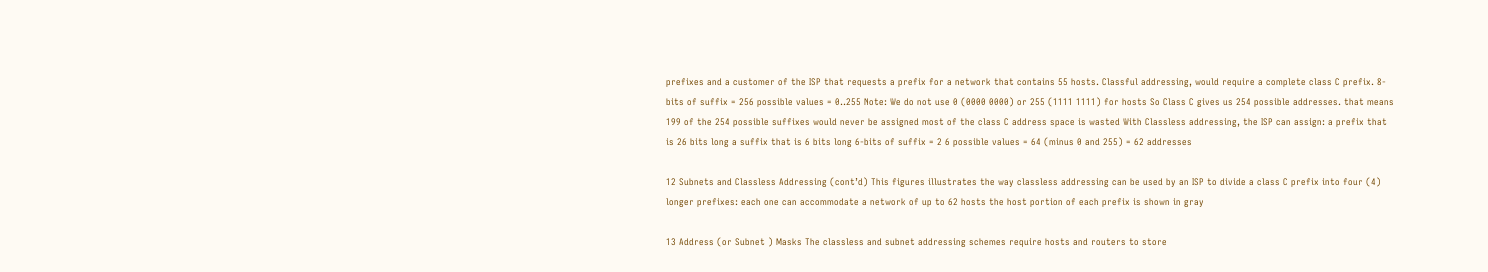prefixes and a customer of the ISP that requests a prefix for a network that contains 55 hosts. Classful addressing, would require a complete class C prefix. 8-bits of suffix = 256 possible values = 0..255 Note: We do not use 0 (0000 0000) or 255 (1111 1111) for hosts So Class C gives us 254 possible addresses. that means 199 of the 254 possible suffixes would never be assigned most of the class C address space is wasted With Classless addressing, the ISP can assign: a prefix that is 26 bits long a suffix that is 6 bits long 6-bits of suffix = 2 6 possible values = 64 (minus 0 and 255) = 62 addresses

12 Subnets and Classless Addressing (cont’d) This figures illustrates the way classless addressing can be used by an ISP to divide a class C prefix into four (4) longer prefixes: each one can accommodate a network of up to 62 hosts the host portion of each prefix is shown in gray

13 Address (or Subnet ) Masks The classless and subnet addressing schemes require hosts and routers to store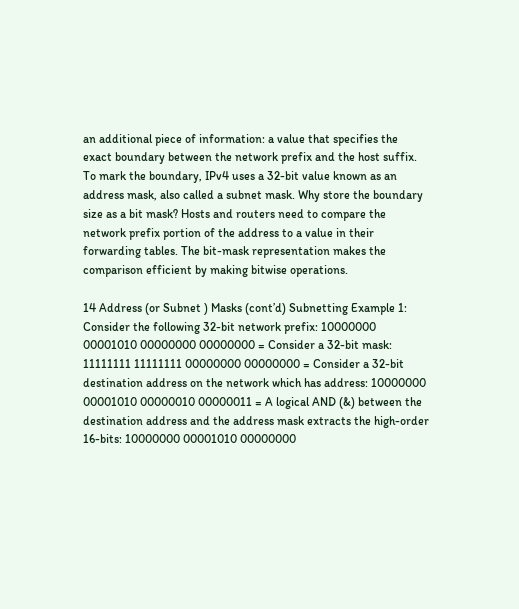an additional piece of information: a value that specifies the exact boundary between the network prefix and the host suffix. To mark the boundary, IPv4 uses a 32-bit value known as an address mask, also called a subnet mask. Why store the boundary size as a bit mask? Hosts and routers need to compare the network prefix portion of the address to a value in their forwarding tables. The bit-mask representation makes the comparison efficient by making bitwise operations.

14 Address (or Subnet ) Masks (cont’d) Subnetting Example 1: Consider the following 32-bit network prefix: 10000000 00001010 00000000 00000000 = Consider a 32-bit mask: 11111111 11111111 00000000 00000000 = Consider a 32-bit destination address on the network which has address: 10000000 00001010 00000010 00000011 = A logical AND (&) between the destination address and the address mask extracts the high-order 16-bits: 10000000 00001010 00000000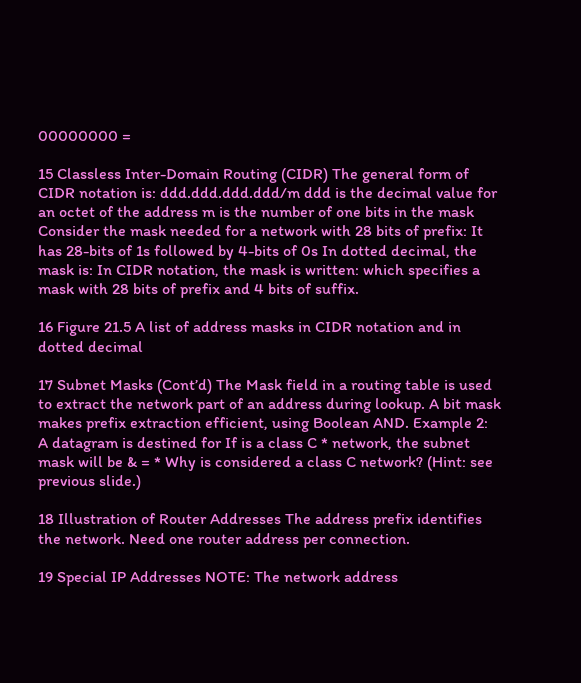00000000 =

15 Classless Inter-Domain Routing (CIDR) The general form of CIDR notation is: ddd.ddd.ddd.ddd/m ddd is the decimal value for an octet of the address m is the number of one bits in the mask Consider the mask needed for a network with 28 bits of prefix: It has 28-bits of 1s followed by 4-bits of 0s In dotted decimal, the mask is: In CIDR notation, the mask is written: which specifies a mask with 28 bits of prefix and 4 bits of suffix.

16 Figure 21.5 A list of address masks in CIDR notation and in dotted decimal

17 Subnet Masks (Cont’d) The Mask field in a routing table is used to extract the network part of an address during lookup. A bit mask makes prefix extraction efficient, using Boolean AND. Example 2: A datagram is destined for If is a class C * network, the subnet mask will be & = * Why is considered a class C network? (Hint: see previous slide.)

18 Illustration of Router Addresses The address prefix identifies the network. Need one router address per connection.

19 Special IP Addresses NOTE: The network address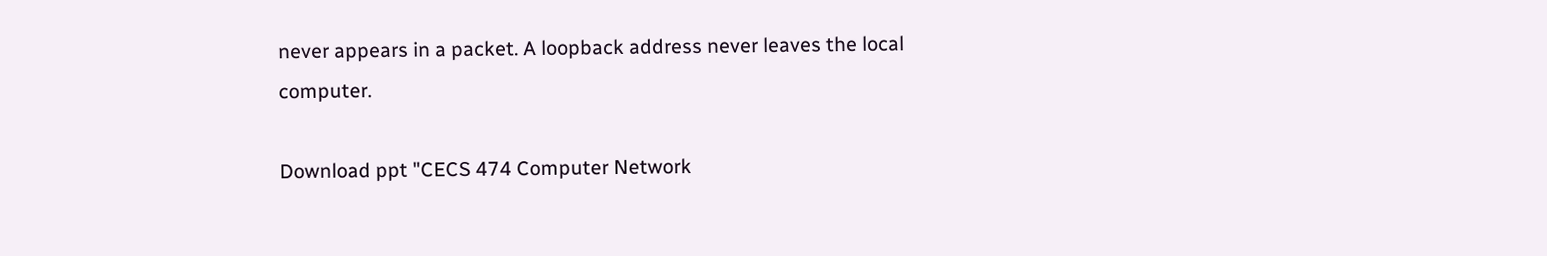never appears in a packet. A loopback address never leaves the local computer.

Download ppt "CECS 474 Computer Network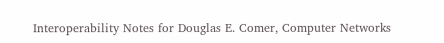Interoperability Notes for Douglas E. Comer, Computer Networks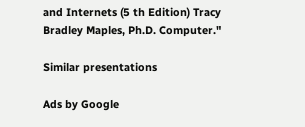and Internets (5 th Edition) Tracy Bradley Maples, Ph.D. Computer."

Similar presentations

Ads by Google